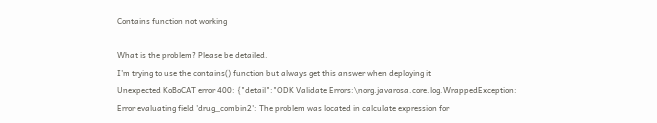Contains function not working

What is the problem? Please be detailed.
I'm trying to use the contains() function but always get this answer when deploying it
Unexpected KoBoCAT error 400: {"detail":"ODK Validate Errors:\norg.javarosa.core.log.WrappedException: Error evaluating field 'drug_combin2': The problem was located in calculate expression for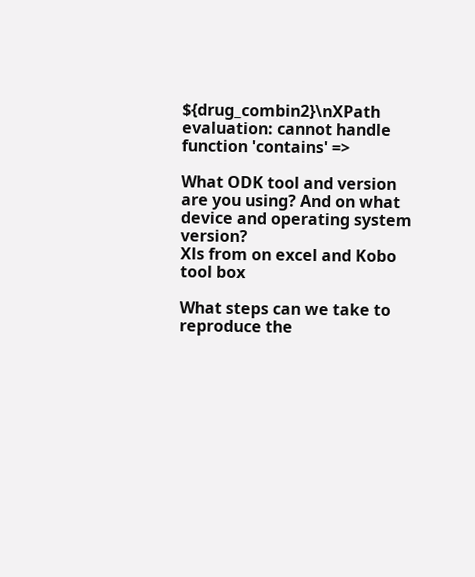${drug_combin2}\nXPath evaluation: cannot handle function 'contains' =>

What ODK tool and version are you using? And on what device and operating system version?
Xls from on excel and Kobo tool box

What steps can we take to reproduce the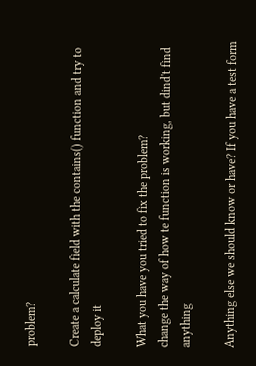problem?

Create a calculate field with the contains() function and try to deploy it

What you have you tried to fix the problem?
change the way of how te function is working, but dind't find anything

Anything else we should know or have? If you have a test form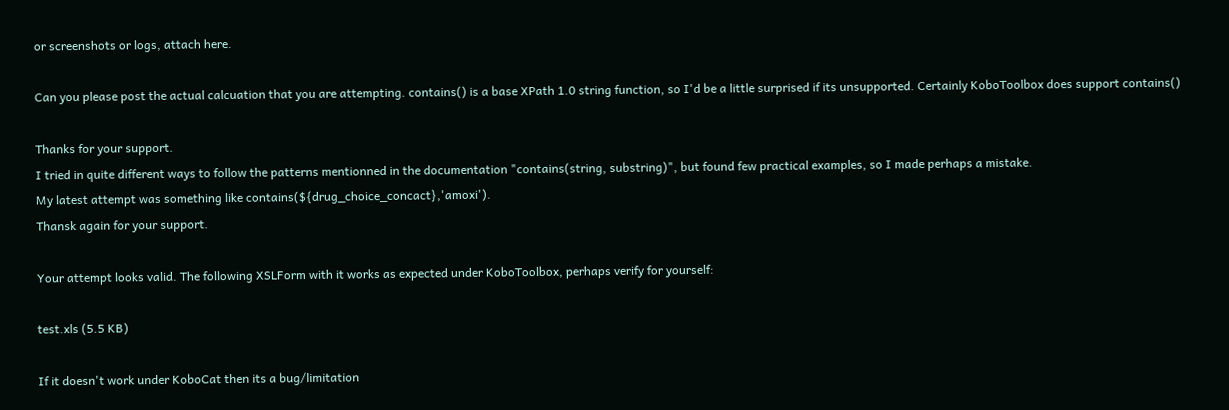or screenshots or logs, attach here.

Can you please post the actual calcuation that you are attempting. contains() is a base XPath 1.0 string function, so I'd be a little surprised if its unsupported. Certainly KoboToolbox does support contains()

Thanks for your support.
I tried in quite different ways to follow the patterns mentionned in the documentation "contains(string, substring)", but found few practical examples, so I made perhaps a mistake.
My latest attempt was something like contains(${drug_choice_concact},'amoxi').
Thansk again for your support.

Your attempt looks valid. The following XSLForm with it works as expected under KoboToolbox, perhaps verify for yourself:

test.xls (5.5 KB)

If it doesn't work under KoboCat then its a bug/limitation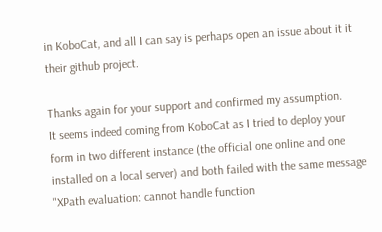in KoboCat, and all I can say is perhaps open an issue about it it their github project.

Thanks again for your support and confirmed my assumption.
It seems indeed coming from KoboCat as I tried to deploy your form in two different instance (the official one online and one installed on a local server) and both failed with the same message "XPath evaluation: cannot handle function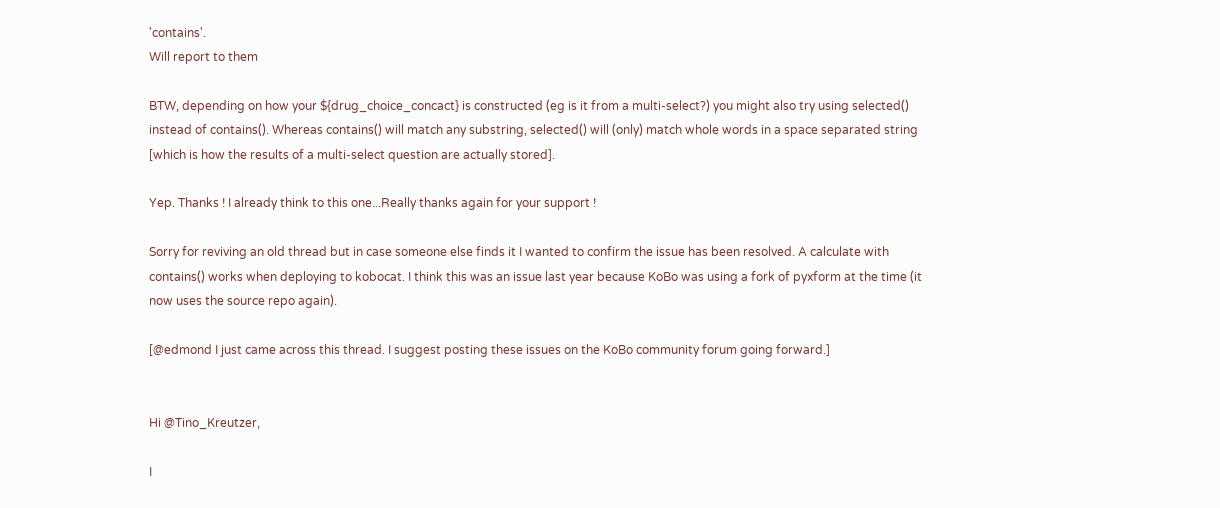'contains'.
Will report to them

BTW, depending on how your ${drug_choice_concact} is constructed (eg is it from a multi-select?) you might also try using selected() instead of contains(). Whereas contains() will match any substring, selected() will (only) match whole words in a space separated string [which is how the results of a multi-select question are actually stored].

Yep. Thanks ! I already think to this one...Really thanks again for your support !

Sorry for reviving an old thread but in case someone else finds it I wanted to confirm the issue has been resolved. A calculate with contains() works when deploying to kobocat. I think this was an issue last year because KoBo was using a fork of pyxform at the time (it now uses the source repo again).

[@edmond I just came across this thread. I suggest posting these issues on the KoBo community forum going forward.]


Hi @Tino_Kreutzer,

I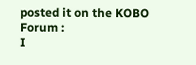posted it on the KOBO Forum :
I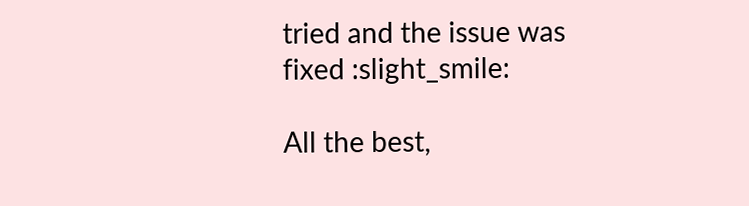tried and the issue was fixed :slight_smile:

All the best,